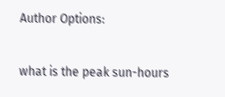Author Options:

what is the peak sun-hours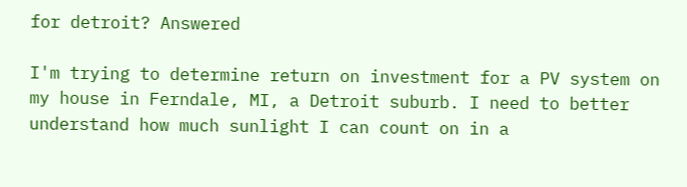for detroit? Answered

I'm trying to determine return on investment for a PV system on my house in Ferndale, MI, a Detroit suburb. I need to better understand how much sunlight I can count on in a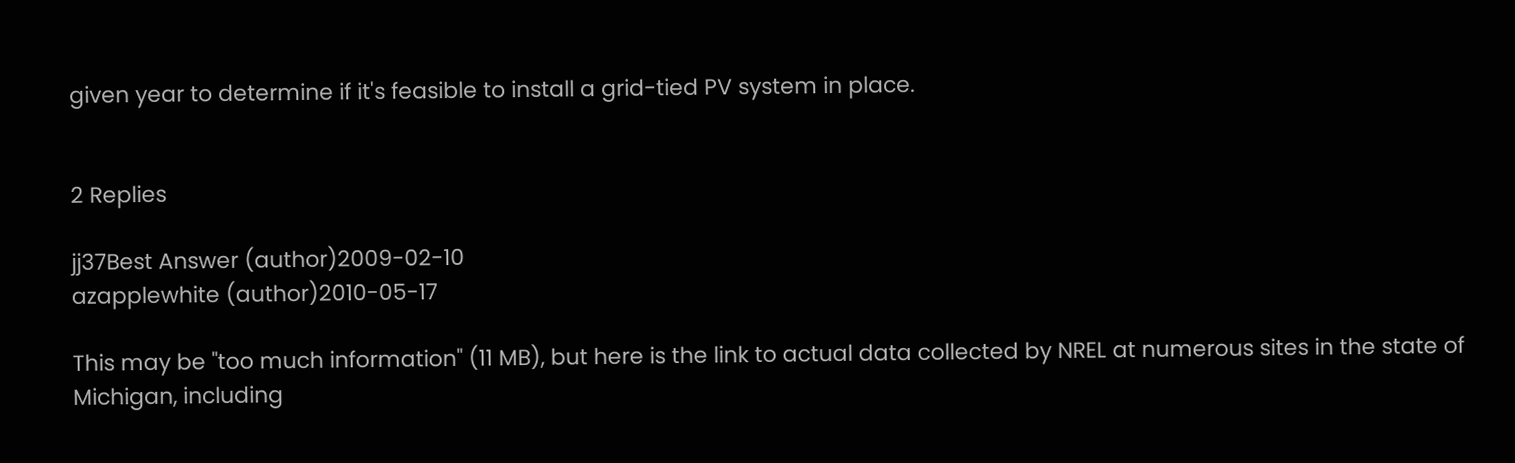given year to determine if it's feasible to install a grid-tied PV system in place.


2 Replies

jj37Best Answer (author)2009-02-10
azapplewhite (author)2010-05-17

This may be "too much information" (11 MB), but here is the link to actual data collected by NREL at numerous sites in the state of Michigan, including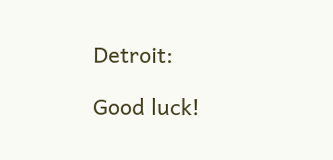Detroit:

Good luck!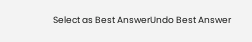Select as Best AnswerUndo Best Answer